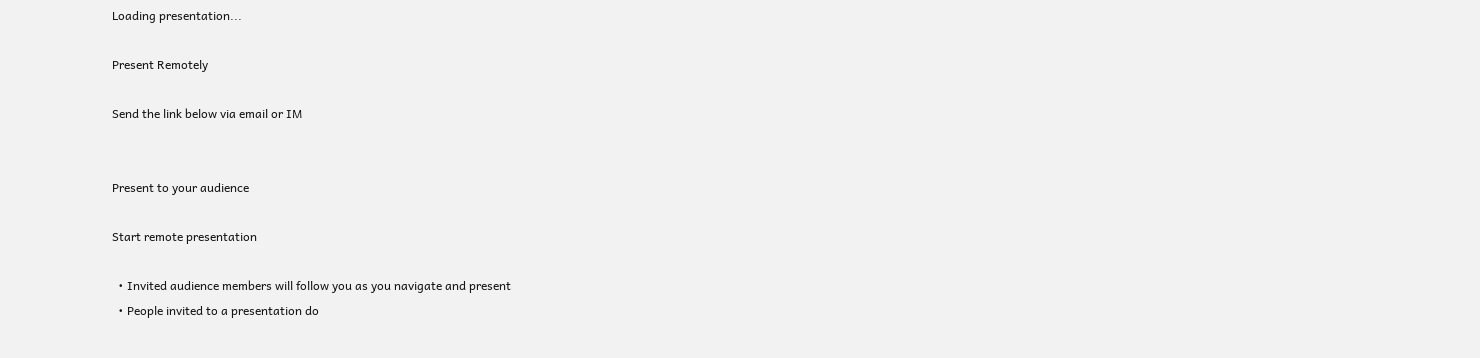Loading presentation...

Present Remotely

Send the link below via email or IM


Present to your audience

Start remote presentation

  • Invited audience members will follow you as you navigate and present
  • People invited to a presentation do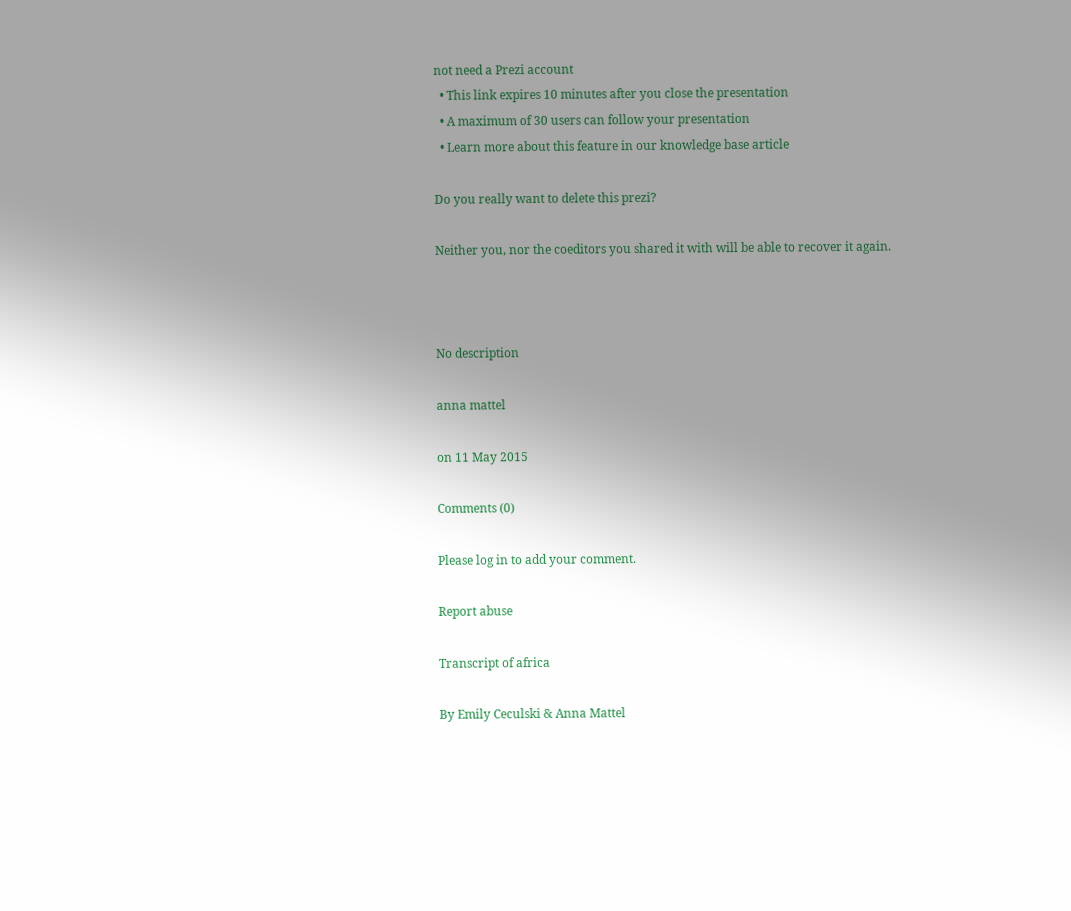not need a Prezi account
  • This link expires 10 minutes after you close the presentation
  • A maximum of 30 users can follow your presentation
  • Learn more about this feature in our knowledge base article

Do you really want to delete this prezi?

Neither you, nor the coeditors you shared it with will be able to recover it again.



No description

anna mattel

on 11 May 2015

Comments (0)

Please log in to add your comment.

Report abuse

Transcript of africa

By Emily Ceculski & Anna Mattel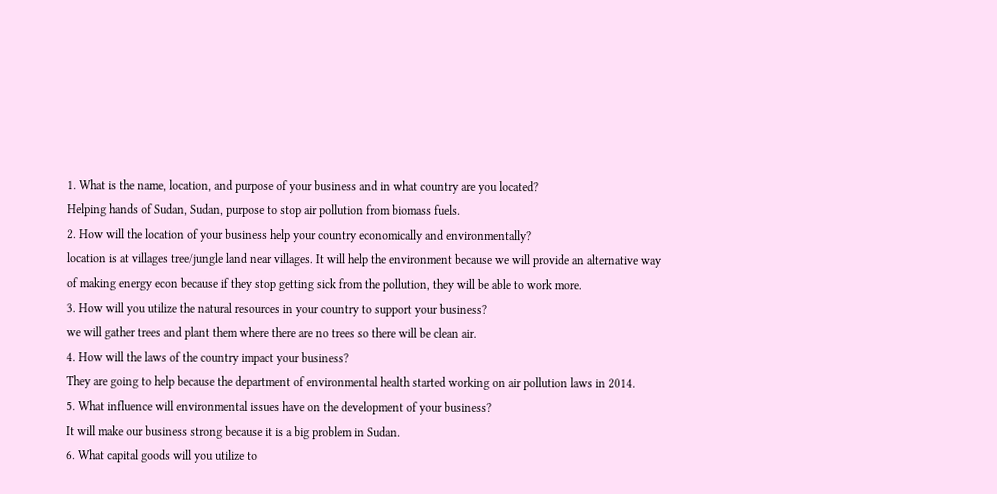1. What is the name, location, and purpose of your business and in what country are you located?
Helping hands of Sudan, Sudan, purpose to stop air pollution from biomass fuels.
2. How will the location of your business help your country economically and environmentally?
location is at villages tree/jungle land near villages. It will help the environment because we will provide an alternative way of making energy econ because if they stop getting sick from the pollution, they will be able to work more.
3. How will you utilize the natural resources in your country to support your business?
we will gather trees and plant them where there are no trees so there will be clean air.
4. How will the laws of the country impact your business?
They are going to help because the department of environmental health started working on air pollution laws in 2014.
5. What influence will environmental issues have on the development of your business?
It will make our business strong because it is a big problem in Sudan.
6. What capital goods will you utilize to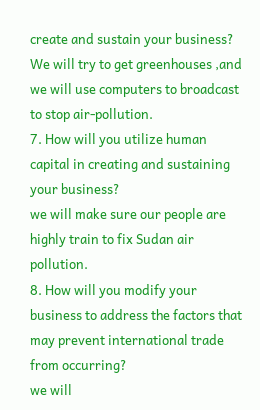create and sustain your business?
We will try to get greenhouses ,and we will use computers to broadcast to stop air-pollution.
7. How will you utilize human capital in creating and sustaining your business?
we will make sure our people are highly train to fix Sudan air pollution.
8. How will you modify your business to address the factors that may prevent international trade from occurring?
we will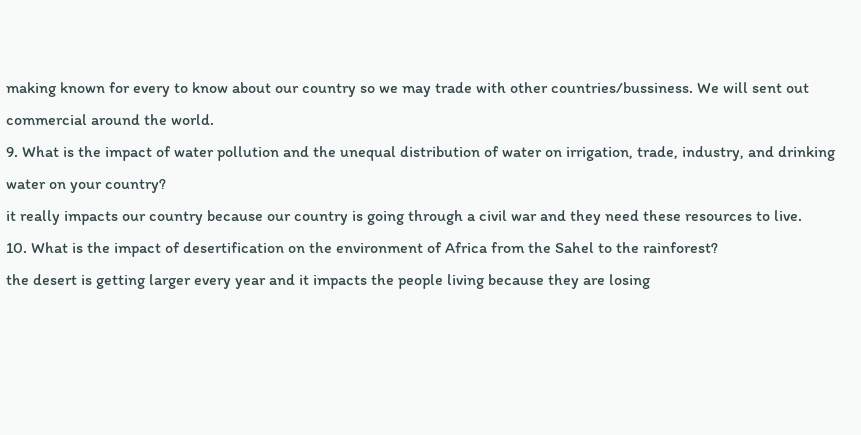making known for every to know about our country so we may trade with other countries/bussiness. We will sent out commercial around the world.
9. What is the impact of water pollution and the unequal distribution of water on irrigation, trade, industry, and drinking water on your country?
it really impacts our country because our country is going through a civil war and they need these resources to live.
10. What is the impact of desertification on the environment of Africa from the Sahel to the rainforest?
the desert is getting larger every year and it impacts the people living because they are losing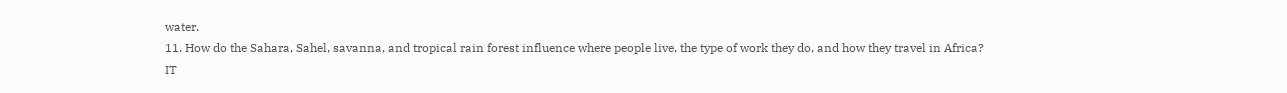water.
11. How do the Sahara, Sahel, savanna, and tropical rain forest influence where people live, the type of work they do, and how they travel in Africa?
IT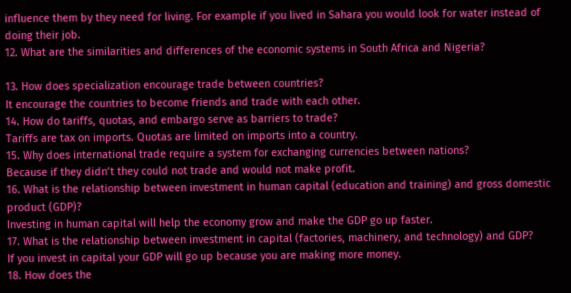influence them by they need for living. For example if you lived in Sahara you would look for water instead of doing their job.
12. What are the similarities and differences of the economic systems in South Africa and Nigeria?

13. How does specialization encourage trade between countries?
It encourage the countries to become friends and trade with each other.
14. How do tariffs, quotas, and embargo serve as barriers to trade?
Tariffs are tax on imports. Quotas are limited on imports into a country.
15. Why does international trade require a system for exchanging currencies between nations?
Because if they didn’t they could not trade and would not make profit.
16. What is the relationship between investment in human capital (education and training) and gross domestic product (GDP)?
Investing in human capital will help the economy grow and make the GDP go up faster.
17. What is the relationship between investment in capital (factories, machinery, and technology) and GDP?
If you invest in capital your GDP will go up because you are making more money.
18. How does the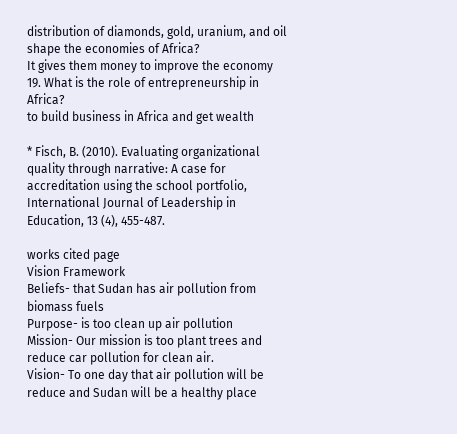distribution of diamonds, gold, uranium, and oil shape the economies of Africa?
It gives them money to improve the economy
19. What is the role of entrepreneurship in Africa?
to build business in Africa and get wealth

* Fisch, B. (2010). Evaluating organizational quality through narrative: A case for accreditation using the school portfolio, International Journal of Leadership in Education, 13 (4), 455-487.

works cited page
Vision Framework
Beliefs- that Sudan has air pollution from biomass fuels
Purpose- is too clean up air pollution
Mission- Our mission is too plant trees and reduce car pollution for clean air.
Vision- To one day that air pollution will be reduce and Sudan will be a healthy place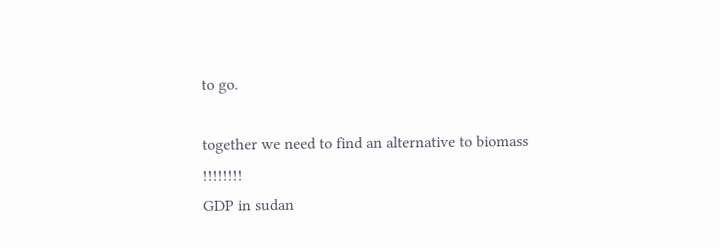to go.

together we need to find an alternative to biomass !!!!!!!!
GDP in sudan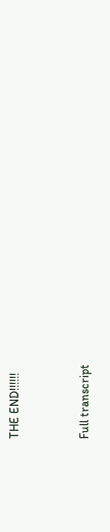THE END!!!!!!


Full transcript